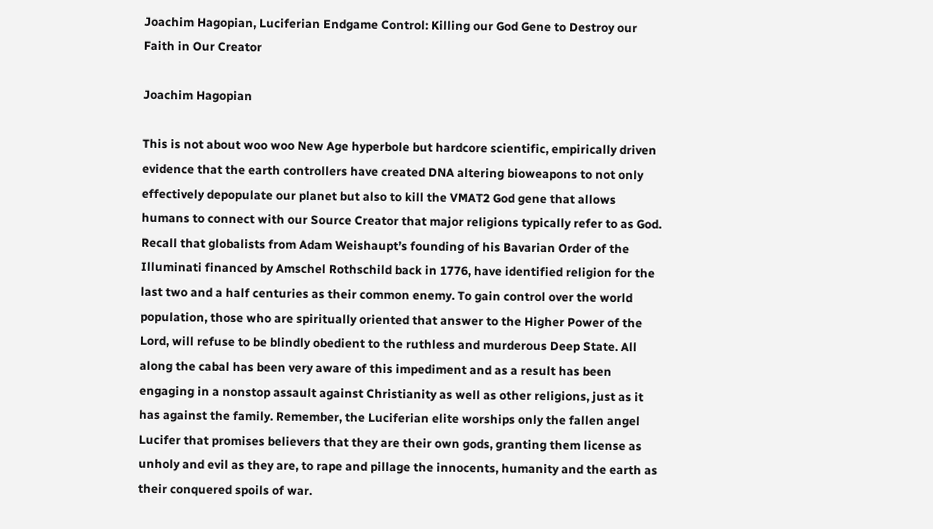Joachim Hagopian, Luciferian Endgame Control: Killing our God Gene to Destroy our Faith in Our Creator

Joachim Hagopian

This is not about woo woo New Age hyperbole but hardcore scientific, empirically driven evidence that the earth controllers have created DNA altering bioweapons to not only effectively depopulate our planet but also to kill the VMAT2 God gene that allows humans to connect with our Source Creator that major religions typically refer to as God. Recall that globalists from Adam Weishaupt’s founding of his Bavarian Order of the Illuminati financed by Amschel Rothschild back in 1776, have identified religion for the last two and a half centuries as their common enemy. To gain control over the world population, those who are spiritually oriented that answer to the Higher Power of the Lord, will refuse to be blindly obedient to the ruthless and murderous Deep State. All along the cabal has been very aware of this impediment and as a result has been engaging in a nonstop assault against Christianity as well as other religions, just as it has against the family. Remember, the Luciferian elite worships only the fallen angel Lucifer that promises believers that they are their own gods, granting them license as unholy and evil as they are, to rape and pillage the innocents, humanity and the earth as their conquered spoils of war.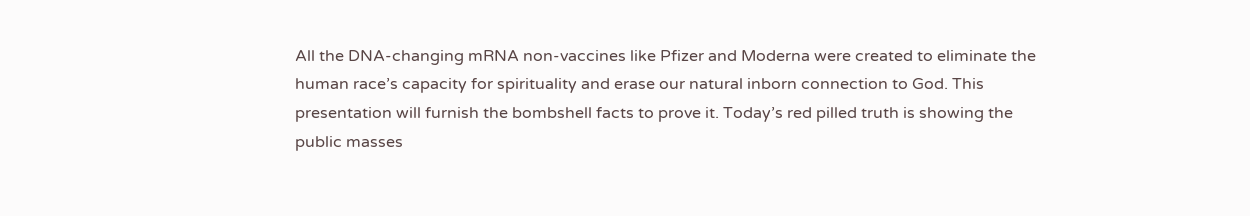All the DNA-changing mRNA non-vaccines like Pfizer and Moderna were created to eliminate the human race’s capacity for spirituality and erase our natural inborn connection to God. This presentation will furnish the bombshell facts to prove it. Today’s red pilled truth is showing the public masses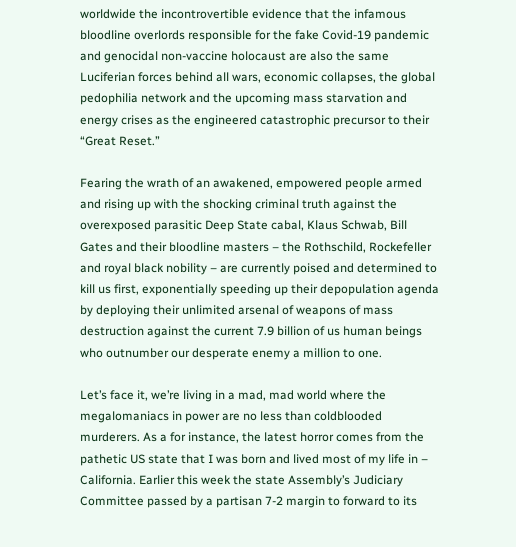worldwide the incontrovertible evidence that the infamous bloodline overlords responsible for the fake Covid-19 pandemic and genocidal non-vaccine holocaust are also the same Luciferian forces behind all wars, economic collapses, the global pedophilia network and the upcoming mass starvation and energy crises as the engineered catastrophic precursor to their “Great Reset.”

Fearing the wrath of an awakened, empowered people armed and rising up with the shocking criminal truth against the overexposed parasitic Deep State cabal, Klaus Schwab, Bill Gates and their bloodline masters – the Rothschild, Rockefeller and royal black nobility – are currently poised and determined to kill us first, exponentially speeding up their depopulation agenda by deploying their unlimited arsenal of weapons of mass destruction against the current 7.9 billion of us human beings who outnumber our desperate enemy a million to one.

Let’s face it, we’re living in a mad, mad world where the megalomaniacs in power are no less than coldblooded murderers. As a for instance, the latest horror comes from the pathetic US state that I was born and lived most of my life in – California. Earlier this week the state Assembly’s Judiciary Committee passed by a partisan 7-2 margin to forward to its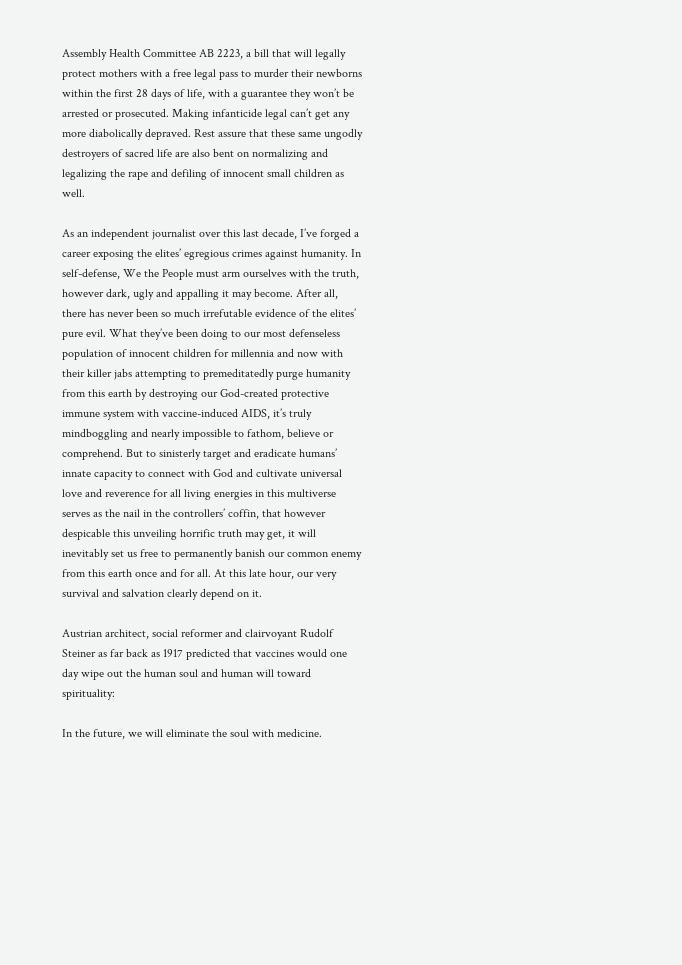Assembly Health Committee AB 2223, a bill that will legally protect mothers with a free legal pass to murder their newborns within the first 28 days of life, with a guarantee they won’t be arrested or prosecuted. Making infanticide legal can’t get any more diabolically depraved. Rest assure that these same ungodly destroyers of sacred life are also bent on normalizing and legalizing the rape and defiling of innocent small children as well.

As an independent journalist over this last decade, I’ve forged a career exposing the elites’ egregious crimes against humanity. In self-defense, We the People must arm ourselves with the truth, however dark, ugly and appalling it may become. After all, there has never been so much irrefutable evidence of the elites’ pure evil. What they’ve been doing to our most defenseless population of innocent children for millennia and now with their killer jabs attempting to premeditatedly purge humanity from this earth by destroying our God-created protective immune system with vaccine-induced AIDS, it’s truly mindboggling and nearly impossible to fathom, believe or comprehend. But to sinisterly target and eradicate humans’ innate capacity to connect with God and cultivate universal love and reverence for all living energies in this multiverse serves as the nail in the controllers’ coffin, that however despicable this unveiling horrific truth may get, it will inevitably set us free to permanently banish our common enemy from this earth once and for all. At this late hour, our very survival and salvation clearly depend on it.

Austrian architect, social reformer and clairvoyant Rudolf Steiner as far back as 1917 predicted that vaccines would one day wipe out the human soul and human will toward spirituality:

In the future, we will eliminate the soul with medicine.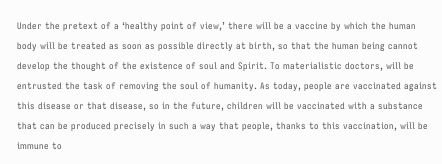Under the pretext of a ‘healthy point of view,’ there will be a vaccine by which the human body will be treated as soon as possible directly at birth, so that the human being cannot develop the thought of the existence of soul and Spirit. To materialistic doctors, will be entrusted the task of removing the soul of humanity. As today, people are vaccinated against this disease or that disease, so in the future, children will be vaccinated with a substance that can be produced precisely in such a way that people, thanks to this vaccination, will be immune to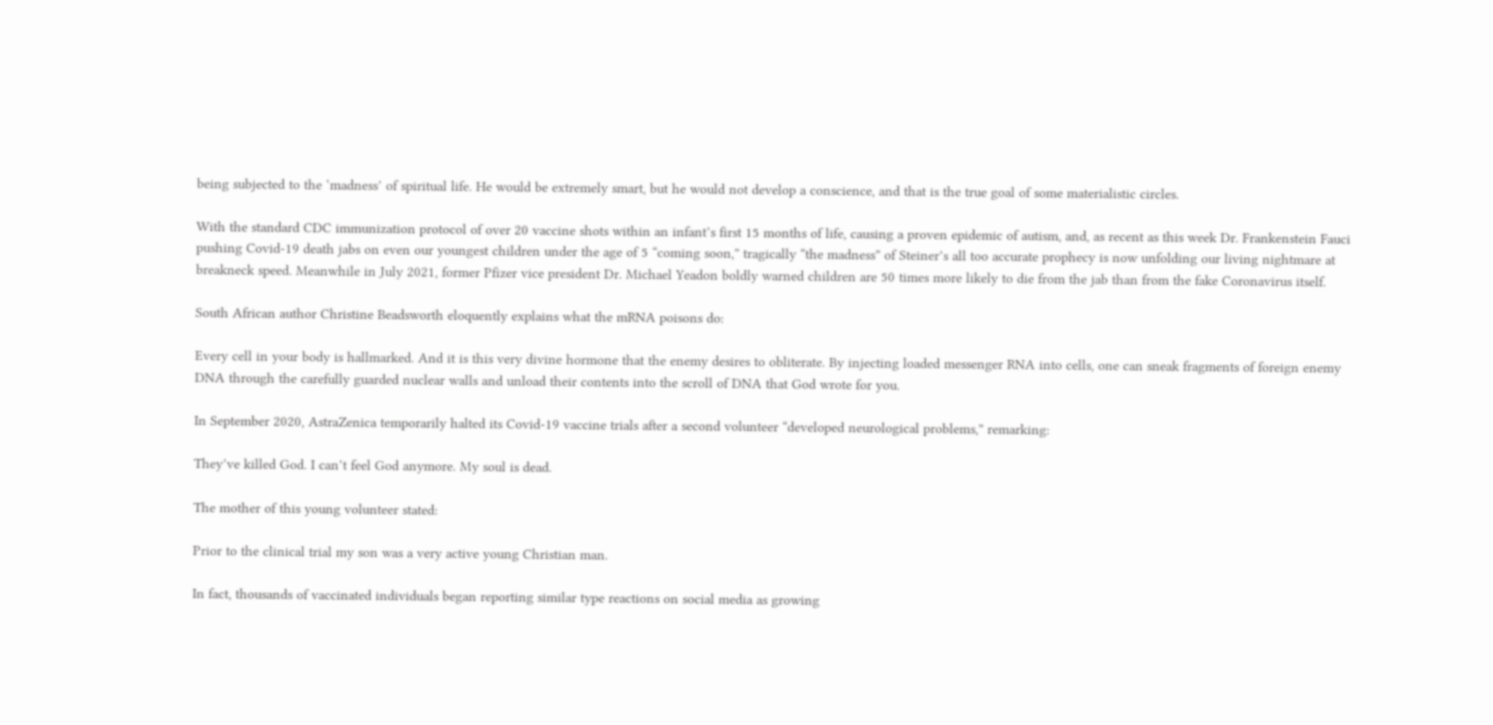being subjected to the ‘madness’ of spiritual life. He would be extremely smart, but he would not develop a conscience, and that is the true goal of some materialistic circles.

With the standard CDC immunization protocol of over 20 vaccine shots within an infant’s first 15 months of life, causing a proven epidemic of autism, and, as recent as this week Dr. Frankenstein Fauci pushing Covid-19 death jabs on even our youngest children under the age of 5 “coming soon,” tragically “the madness” of Steiner’s all too accurate prophecy is now unfolding our living nightmare at breakneck speed. Meanwhile in July 2021, former Pfizer vice president Dr. Michael Yeadon boldly warned children are 50 times more likely to die from the jab than from the fake Coronavirus itself.

South African author Christine Beadsworth eloquently explains what the mRNA poisons do:

Every cell in your body is hallmarked. And it is this very divine hormone that the enemy desires to obliterate. By injecting loaded messenger RNA into cells, one can sneak fragments of foreign enemy DNA through the carefully guarded nuclear walls and unload their contents into the scroll of DNA that God wrote for you.

In September 2020, AstraZenica temporarily halted its Covid-19 vaccine trials after a second volunteer “developed neurological problems,” remarking:

They’ve killed God. I can’t feel God anymore. My soul is dead.

The mother of this young volunteer stated:

Prior to the clinical trial my son was a very active young Christian man.

In fact, thousands of vaccinated individuals began reporting similar type reactions on social media as growing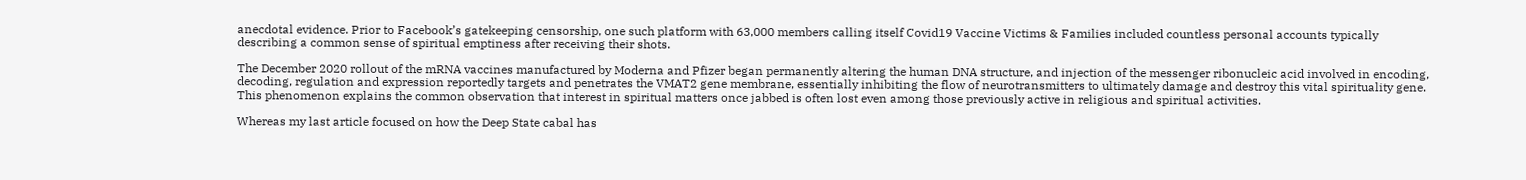anecdotal evidence. Prior to Facebook’s gatekeeping censorship, one such platform with 63,000 members calling itself Covid19 Vaccine Victims & Families included countless personal accounts typically describing a common sense of spiritual emptiness after receiving their shots.

The December 2020 rollout of the mRNA vaccines manufactured by Moderna and Pfizer began permanently altering the human DNA structure, and injection of the messenger ribonucleic acid involved in encoding, decoding, regulation and expression reportedly targets and penetrates the VMAT2 gene membrane, essentially inhibiting the flow of neurotransmitters to ultimately damage and destroy this vital spirituality gene. This phenomenon explains the common observation that interest in spiritual matters once jabbed is often lost even among those previously active in religious and spiritual activities.

Whereas my last article focused on how the Deep State cabal has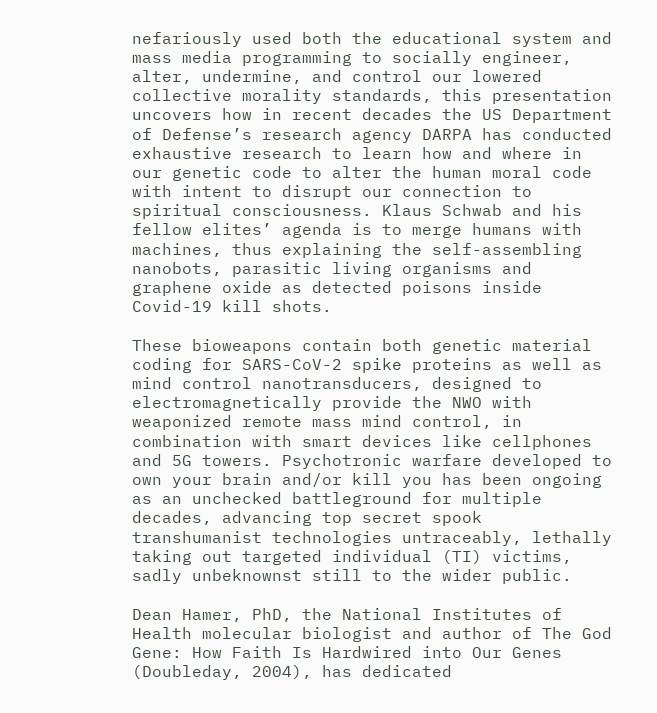nefariously used both the educational system and mass media programming to socially engineer, alter, undermine, and control our lowered collective morality standards, this presentation uncovers how in recent decades the US Department of Defense’s research agency DARPA has conducted exhaustive research to learn how and where in our genetic code to alter the human moral code with intent to disrupt our connection to spiritual consciousness. Klaus Schwab and his fellow elites’ agenda is to merge humans with machines, thus explaining the self-assembling nanobots, parasitic living organisms and graphene oxide as detected poisons inside Covid-19 kill shots.

These bioweapons contain both genetic material coding for SARS-CoV-2 spike proteins as well as mind control nanotransducers, designed to electromagnetically provide the NWO with weaponized remote mass mind control, in combination with smart devices like cellphones and 5G towers. Psychotronic warfare developed to own your brain and/or kill you has been ongoing as an unchecked battleground for multiple decades, advancing top secret spook transhumanist technologies untraceably, lethally taking out targeted individual (TI) victims, sadly unbeknownst still to the wider public.

Dean Hamer, PhD, the National Institutes of Health molecular biologist and author of The God Gene: How Faith Is Hardwired into Our Genes (Doubleday, 2004), has dedicated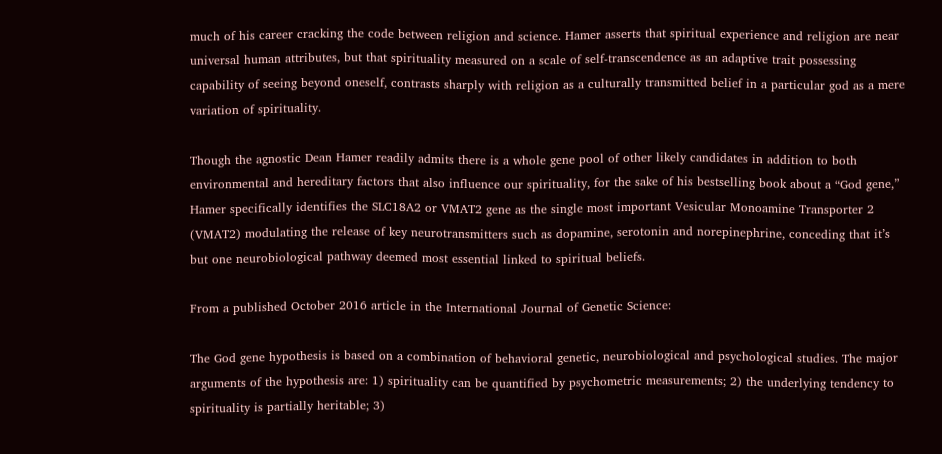much of his career cracking the code between religion and science. Hamer asserts that spiritual experience and religion are near universal human attributes, but that spirituality measured on a scale of self-transcendence as an adaptive trait possessing capability of seeing beyond oneself, contrasts sharply with religion as a culturally transmitted belief in a particular god as a mere variation of spirituality.

Though the agnostic Dean Hamer readily admits there is a whole gene pool of other likely candidates in addition to both environmental and hereditary factors that also influence our spirituality, for the sake of his bestselling book about a “God gene,” Hamer specifically identifies the SLC18A2 or VMAT2 gene as the single most important Vesicular Monoamine Transporter 2 (VMAT2) modulating the release of key neurotransmitters such as dopamine, serotonin and norepinephrine, conceding that it’s but one neurobiological pathway deemed most essential linked to spiritual beliefs.

From a published October 2016 article in the International Journal of Genetic Science:

The God gene hypothesis is based on a combination of behavioral genetic, neurobiological and psychological studies. The major arguments of the hypothesis are: 1) spirituality can be quantified by psychometric measurements; 2) the underlying tendency to spirituality is partially heritable; 3)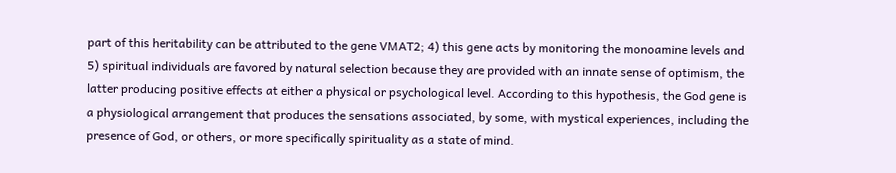part of this heritability can be attributed to the gene VMAT2; 4) this gene acts by monitoring the monoamine levels and 5) spiritual individuals are favored by natural selection because they are provided with an innate sense of optimism, the latter producing positive effects at either a physical or psychological level. According to this hypothesis, the God gene is a physiological arrangement that produces the sensations associated, by some, with mystical experiences, including the presence of God, or others, or more specifically spirituality as a state of mind.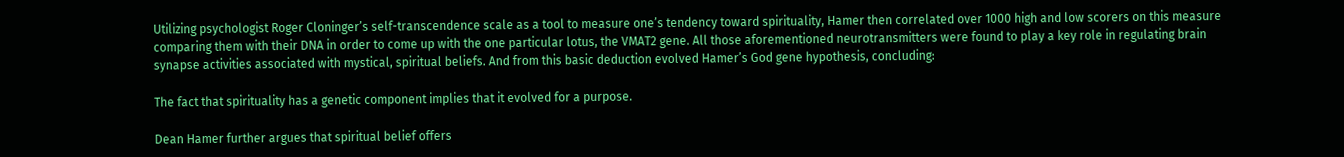Utilizing psychologist Roger Cloninger’s self-transcendence scale as a tool to measure one’s tendency toward spirituality, Hamer then correlated over 1000 high and low scorers on this measure comparing them with their DNA in order to come up with the one particular lotus, the VMAT2 gene. All those aforementioned neurotransmitters were found to play a key role in regulating brain synapse activities associated with mystical, spiritual beliefs. And from this basic deduction evolved Hamer’s God gene hypothesis, concluding:

The fact that spirituality has a genetic component implies that it evolved for a purpose.

Dean Hamer further argues that spiritual belief offers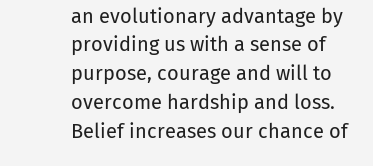an evolutionary advantage by providing us with a sense of purpose, courage and will to overcome hardship and loss. Belief increases our chance of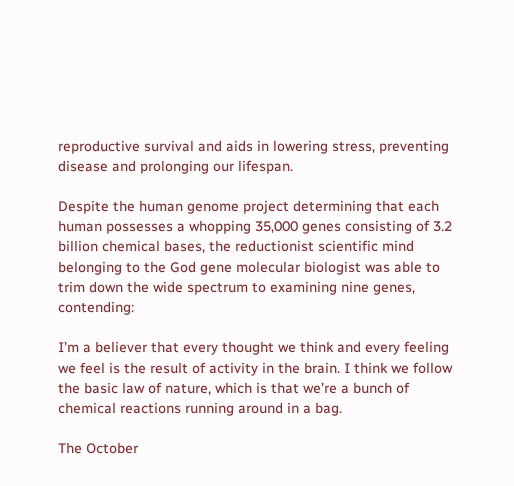reproductive survival and aids in lowering stress, preventing disease and prolonging our lifespan.

Despite the human genome project determining that each human possesses a whopping 35,000 genes consisting of 3.2 billion chemical bases, the reductionist scientific mind belonging to the God gene molecular biologist was able to trim down the wide spectrum to examining nine genes, contending:

I’m a believer that every thought we think and every feeling we feel is the result of activity in the brain. I think we follow the basic law of nature, which is that we’re a bunch of chemical reactions running around in a bag.

The October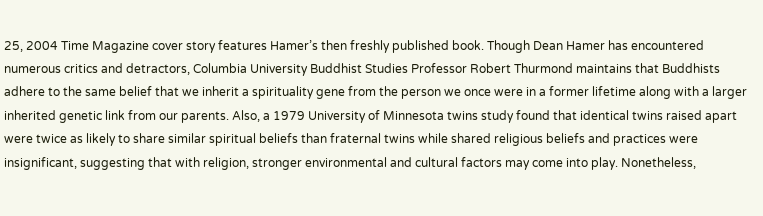25, 2004 Time Magazine cover story features Hamer’s then freshly published book. Though Dean Hamer has encountered numerous critics and detractors, Columbia University Buddhist Studies Professor Robert Thurmond maintains that Buddhists adhere to the same belief that we inherit a spirituality gene from the person we once were in a former lifetime along with a larger inherited genetic link from our parents. Also, a 1979 University of Minnesota twins study found that identical twins raised apart were twice as likely to share similar spiritual beliefs than fraternal twins while shared religious beliefs and practices were insignificant, suggesting that with religion, stronger environmental and cultural factors may come into play. Nonetheless,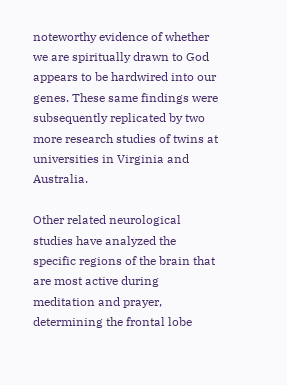noteworthy evidence of whether we are spiritually drawn to God appears to be hardwired into our genes. These same findings were subsequently replicated by two more research studies of twins at universities in Virginia and Australia.

Other related neurological studies have analyzed the specific regions of the brain that are most active during meditation and prayer, determining the frontal lobe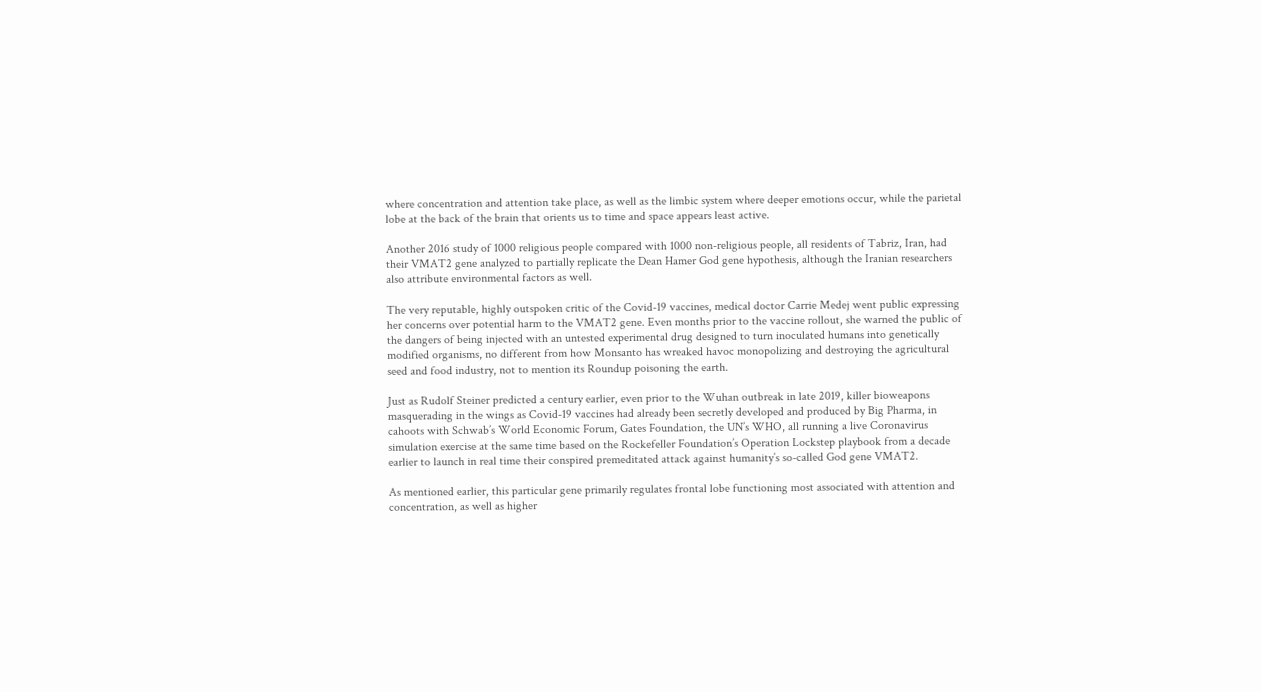where concentration and attention take place, as well as the limbic system where deeper emotions occur, while the parietal lobe at the back of the brain that orients us to time and space appears least active.

Another 2016 study of 1000 religious people compared with 1000 non-religious people, all residents of Tabriz, Iran, had their VMAT2 gene analyzed to partially replicate the Dean Hamer God gene hypothesis, although the Iranian researchers also attribute environmental factors as well.

The very reputable, highly outspoken critic of the Covid-19 vaccines, medical doctor Carrie Medej went public expressing her concerns over potential harm to the VMAT2 gene. Even months prior to the vaccine rollout, she warned the public of the dangers of being injected with an untested experimental drug designed to turn inoculated humans into genetically modified organisms, no different from how Monsanto has wreaked havoc monopolizing and destroying the agricultural seed and food industry, not to mention its Roundup poisoning the earth.

Just as Rudolf Steiner predicted a century earlier, even prior to the Wuhan outbreak in late 2019, killer bioweapons masquerading in the wings as Covid-19 vaccines had already been secretly developed and produced by Big Pharma, in cahoots with Schwab’s World Economic Forum, Gates Foundation, the UN’s WHO, all running a live Coronavirus simulation exercise at the same time based on the Rockefeller Foundation’s Operation Lockstep playbook from a decade earlier to launch in real time their conspired premeditated attack against humanity’s so-called God gene VMAT2.

As mentioned earlier, this particular gene primarily regulates frontal lobe functioning most associated with attention and concentration, as well as higher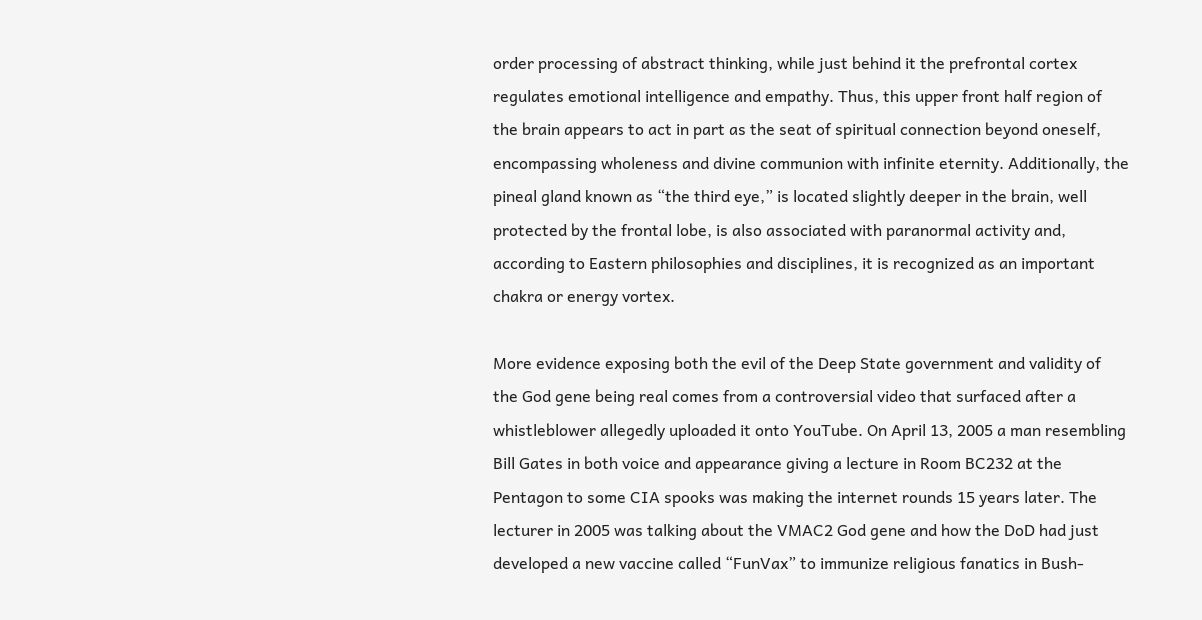order processing of abstract thinking, while just behind it the prefrontal cortex regulates emotional intelligence and empathy. Thus, this upper front half region of the brain appears to act in part as the seat of spiritual connection beyond oneself, encompassing wholeness and divine communion with infinite eternity. Additionally, the pineal gland known as “the third eye,” is located slightly deeper in the brain, well protected by the frontal lobe, is also associated with paranormal activity and, according to Eastern philosophies and disciplines, it is recognized as an important chakra or energy vortex.

More evidence exposing both the evil of the Deep State government and validity of the God gene being real comes from a controversial video that surfaced after a whistleblower allegedly uploaded it onto YouTube. On April 13, 2005 a man resembling Bill Gates in both voice and appearance giving a lecture in Room BC232 at the Pentagon to some CIA spooks was making the internet rounds 15 years later. The lecturer in 2005 was talking about the VMAC2 God gene and how the DoD had just developed a new vaccine called “FunVax” to immunize religious fanatics in Bush-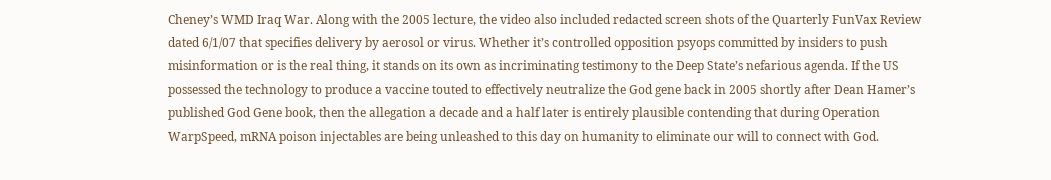Cheney’s WMD Iraq War. Along with the 2005 lecture, the video also included redacted screen shots of the Quarterly FunVax Review dated 6/1/07 that specifies delivery by aerosol or virus. Whether it’s controlled opposition psyops committed by insiders to push misinformation or is the real thing, it stands on its own as incriminating testimony to the Deep State’s nefarious agenda. If the US possessed the technology to produce a vaccine touted to effectively neutralize the God gene back in 2005 shortly after Dean Hamer’s published God Gene book, then the allegation a decade and a half later is entirely plausible contending that during Operation WarpSpeed, mRNA poison injectables are being unleashed to this day on humanity to eliminate our will to connect with God.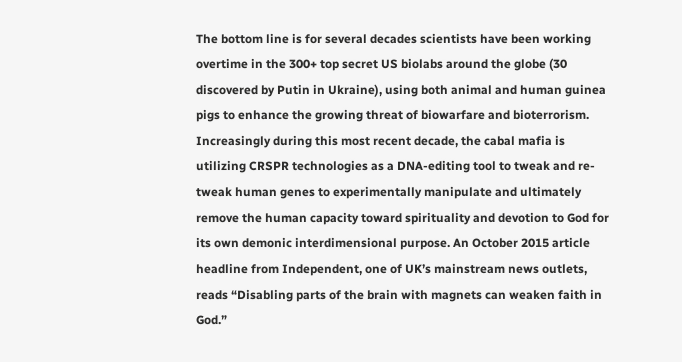The bottom line is for several decades scientists have been working overtime in the 300+ top secret US biolabs around the globe (30 discovered by Putin in Ukraine), using both animal and human guinea pigs to enhance the growing threat of biowarfare and bioterrorism. Increasingly during this most recent decade, the cabal mafia is utilizing CRSPR technologies as a DNA-editing tool to tweak and re-tweak human genes to experimentally manipulate and ultimately remove the human capacity toward spirituality and devotion to God for its own demonic interdimensional purpose. An October 2015 article headline from Independent, one of UK’s mainstream news outlets, reads “Disabling parts of the brain with magnets can weaken faith in God.”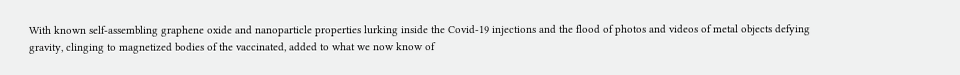With known self-assembling graphene oxide and nanoparticle properties lurking inside the Covid-19 injections and the flood of photos and videos of metal objects defying gravity, clinging to magnetized bodies of the vaccinated, added to what we now know of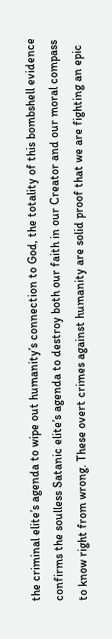the criminal elite’s agenda to wipe out humanity’s connection to God, the totality of this bombshell evidence confirms the soulless Satanic elite’s agenda to destroy both our faith in our Creator and our moral compass to know right from wrong. These overt crimes against humanity are solid proof that we are fighting an epic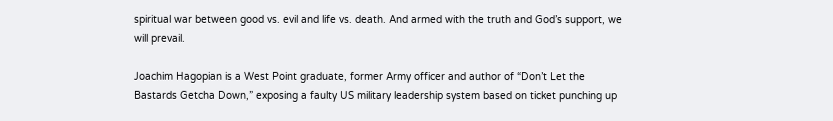spiritual war between good vs. evil and life vs. death. And armed with the truth and God’s support, we will prevail.

Joachim Hagopian is a West Point graduate, former Army officer and author of “Don’t Let the Bastards Getcha Down,” exposing a faulty US military leadership system based on ticket punching up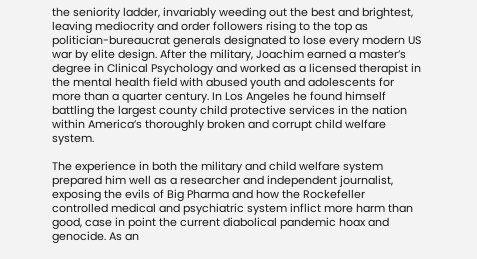the seniority ladder, invariably weeding out the best and brightest, leaving mediocrity and order followers rising to the top as politician-bureaucrat generals designated to lose every modern US war by elite design. After the military, Joachim earned a master’s degree in Clinical Psychology and worked as a licensed therapist in the mental health field with abused youth and adolescents for more than a quarter century. In Los Angeles he found himself battling the largest county child protective services in the nation within America’s thoroughly broken and corrupt child welfare system.

The experience in both the military and child welfare system prepared him well as a researcher and independent journalist, exposing the evils of Big Pharma and how the Rockefeller controlled medical and psychiatric system inflict more harm than good, case in point the current diabolical pandemic hoax and genocide. As an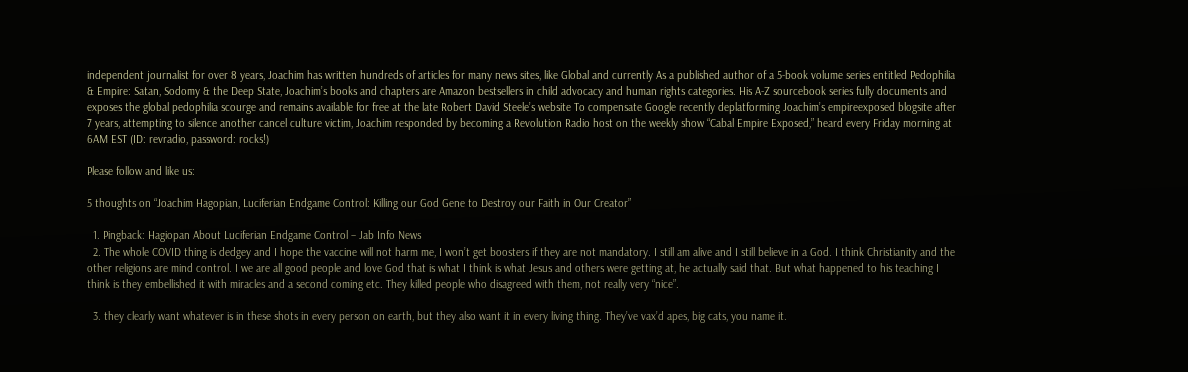independent journalist for over 8 years, Joachim has written hundreds of articles for many news sites, like Global and currently As a published author of a 5-book volume series entitled Pedophilia & Empire: Satan, Sodomy & the Deep State, Joachim’s books and chapters are Amazon bestsellers in child advocacy and human rights categories. His A-Z sourcebook series fully documents and exposes the global pedophilia scourge and remains available for free at the late Robert David Steele’s website To compensate Google recently deplatforming Joachim’s empireexposed blogsite after 7 years, attempting to silence another cancel culture victim, Joachim responded by becoming a Revolution Radio host on the weekly show “Cabal Empire Exposed,” heard every Friday morning at 6AM EST (ID: revradio, password: rocks!)

Please follow and like us:

5 thoughts on “Joachim Hagopian, Luciferian Endgame Control: Killing our God Gene to Destroy our Faith in Our Creator”

  1. Pingback: Hagiopan About Luciferian Endgame Control – Jab Info News
  2. The whole COVID thing is dedgey and I hope the vaccine will not harm me, I won’t get boosters if they are not mandatory. I still am alive and I still believe in a God. I think Christianity and the other religions are mind control. I we are all good people and love God that is what I think is what Jesus and others were getting at, he actually said that. But what happened to his teaching I think is they embellished it with miracles and a second coming etc. They killed people who disagreed with them, not really very “nice”.

  3. they clearly want whatever is in these shots in every person on earth, but they also want it in every living thing. They’ve vax’d apes, big cats, you name it.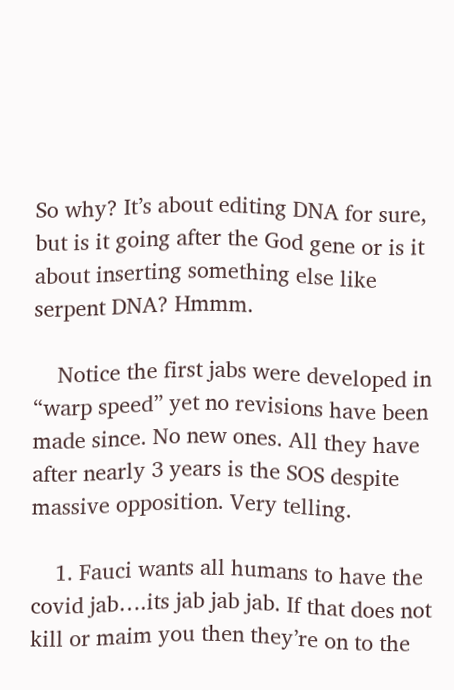So why? It’s about editing DNA for sure, but is it going after the God gene or is it about inserting something else like serpent DNA? Hmmm.

    Notice the first jabs were developed in “warp speed” yet no revisions have been made since. No new ones. All they have after nearly 3 years is the SOS despite massive opposition. Very telling.

    1. Fauci wants all humans to have the covid jab….its jab jab jab. If that does not kill or maim you then they’re on to the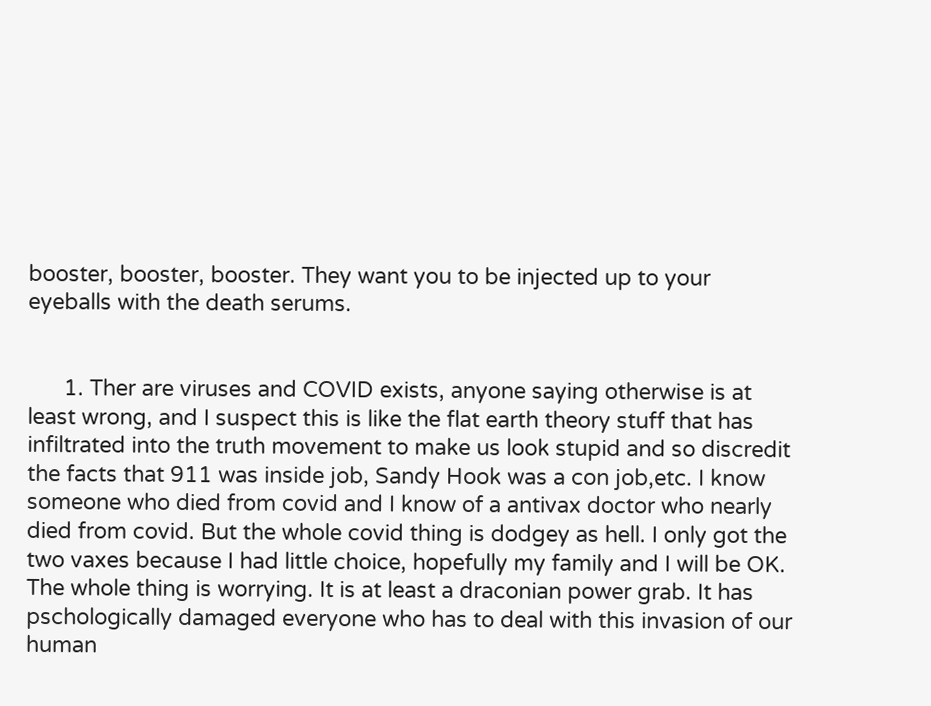booster, booster, booster. They want you to be injected up to your eyeballs with the death serums.


      1. Ther are viruses and COVID exists, anyone saying otherwise is at least wrong, and I suspect this is like the flat earth theory stuff that has infiltrated into the truth movement to make us look stupid and so discredit the facts that 911 was inside job, Sandy Hook was a con job,etc. I know someone who died from covid and I know of a antivax doctor who nearly died from covid. But the whole covid thing is dodgey as hell. I only got the two vaxes because I had little choice, hopefully my family and I will be OK. The whole thing is worrying. It is at least a draconian power grab. It has pschologically damaged everyone who has to deal with this invasion of our human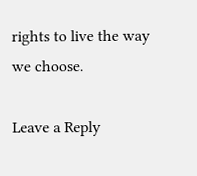rights to live the way we choose.

Leave a Reply